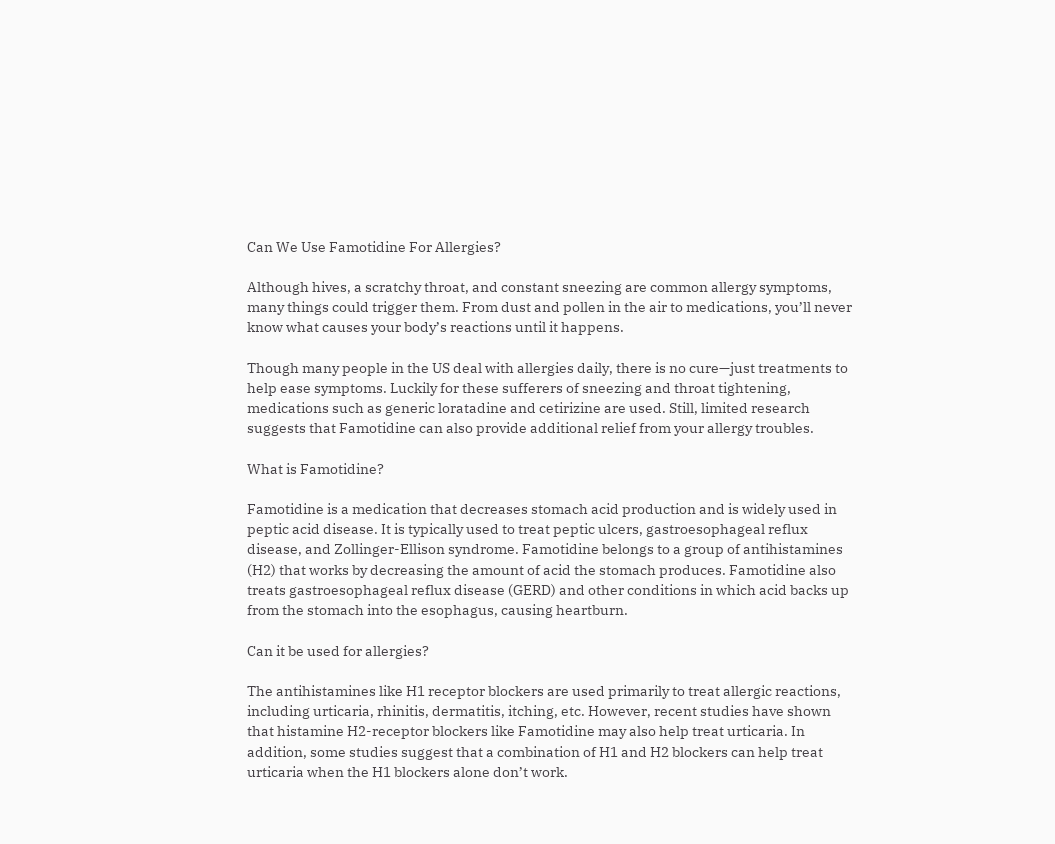Can We Use Famotidine For Allergies?

Although hives, a scratchy throat, and constant sneezing are common allergy symptoms, many things could trigger them. From dust and pollen in the air to medications, you’ll never know what causes your body’s reactions until it happens.

Though many people in the US deal with allergies daily, there is no cure—just treatments to help ease symptoms. Luckily for these sufferers of sneezing and throat tightening, medications such as generic loratadine and cetirizine are used. Still, limited research suggests that Famotidine can also provide additional relief from your allergy troubles.

What is Famotidine?

Famotidine is a medication that decreases stomach acid production and is widely used in peptic acid disease. It is typically used to treat peptic ulcers, gastroesophageal reflux disease, and Zollinger-Ellison syndrome. Famotidine belongs to a group of antihistamines (H2) that works by decreasing the amount of acid the stomach produces. Famotidine also treats gastroesophageal reflux disease (GERD) and other conditions in which acid backs up from the stomach into the esophagus, causing heartburn.

Can it be used for allergies?

The antihistamines like H1 receptor blockers are used primarily to treat allergic reactions, including urticaria, rhinitis, dermatitis, itching, etc. However, recent studies have shown that histamine H2-receptor blockers like Famotidine may also help treat urticaria. In addition, some studies suggest that a combination of H1 and H2 blockers can help treat urticaria when the H1 blockers alone don’t work.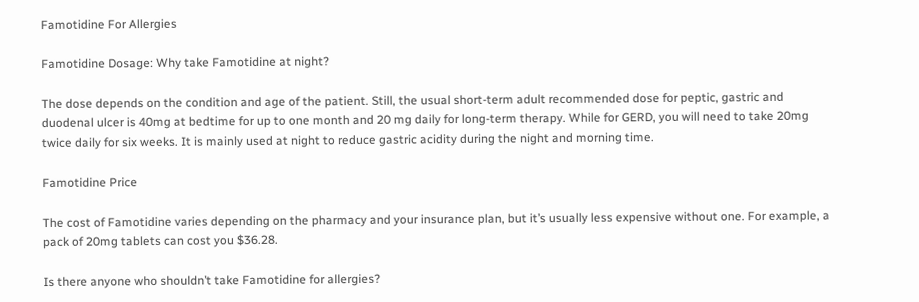Famotidine For Allergies

Famotidine Dosage: Why take Famotidine at night?

The dose depends on the condition and age of the patient. Still, the usual short-term adult recommended dose for peptic, gastric and duodenal ulcer is 40mg at bedtime for up to one month and 20 mg daily for long-term therapy. While for GERD, you will need to take 20mg twice daily for six weeks. It is mainly used at night to reduce gastric acidity during the night and morning time.

Famotidine Price

The cost of Famotidine varies depending on the pharmacy and your insurance plan, but it’s usually less expensive without one. For example, a pack of 20mg tablets can cost you $36.28.

Is there anyone who shouldn’t take Famotidine for allergies?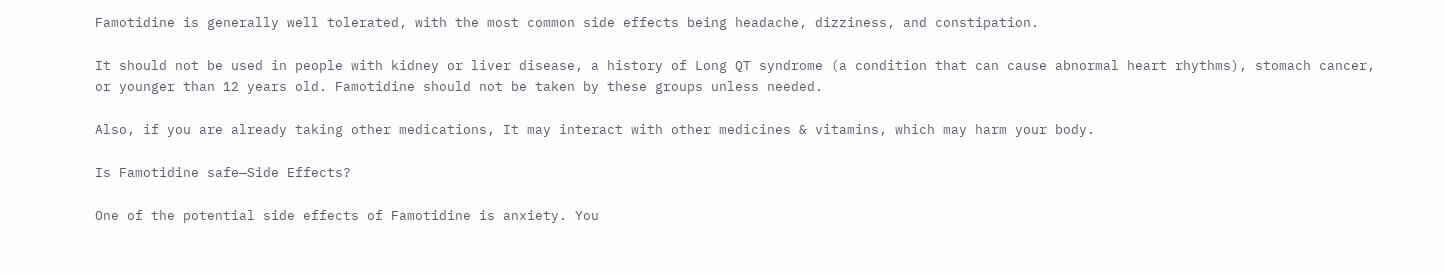Famotidine is generally well tolerated, with the most common side effects being headache, dizziness, and constipation.

It should not be used in people with kidney or liver disease, a history of Long QT syndrome (a condition that can cause abnormal heart rhythms), stomach cancer, or younger than 12 years old. Famotidine should not be taken by these groups unless needed.

Also, if you are already taking other medications, It may interact with other medicines & vitamins, which may harm your body.

Is Famotidine safe—Side Effects?

One of the potential side effects of Famotidine is anxiety. You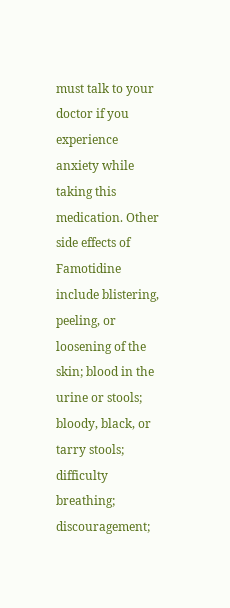must talk to your doctor if you experience anxiety while taking this medication. Other side effects of Famotidine include blistering, peeling, or loosening of the skin; blood in the urine or stools; bloody, black, or tarry stools; difficulty breathing; discouragement;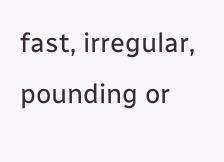fast, irregular, pounding or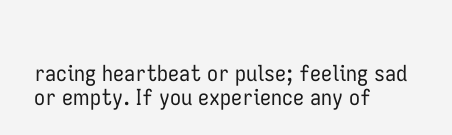racing heartbeat or pulse; feeling sad or empty. If you experience any of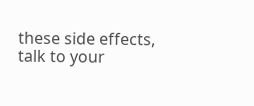these side effects, talk to your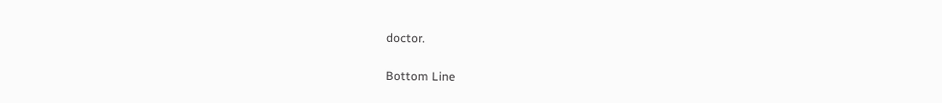doctor.

Bottom Line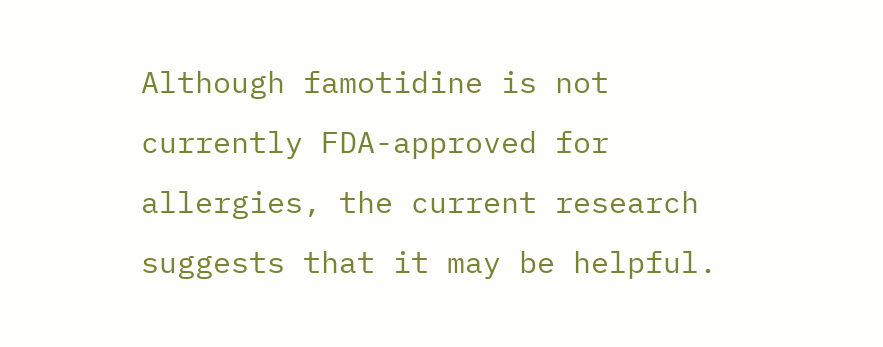Although famotidine is not currently FDA-approved for allergies, the current research suggests that it may be helpful.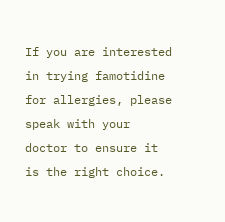If you are interested in trying famotidine for allergies, please speak with your doctor to ensure it is the right choice.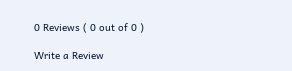0 Reviews ( 0 out of 0 )

Write a Review